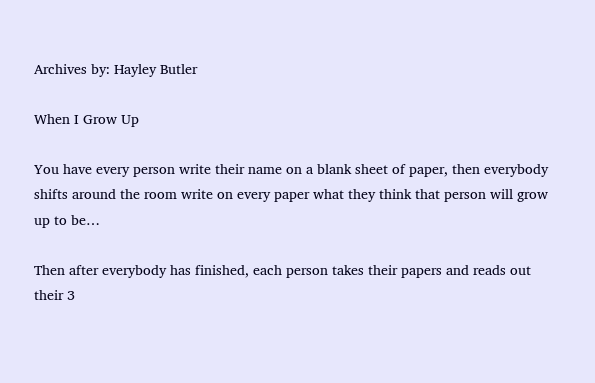Archives by: Hayley Butler

When I Grow Up

You have every person write their name on a blank sheet of paper, then everybody shifts around the room write on every paper what they think that person will grow up to be…

Then after everybody has finished, each person takes their papers and reads out their 3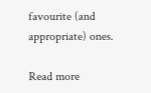favourite (and appropriate) ones.

Read more